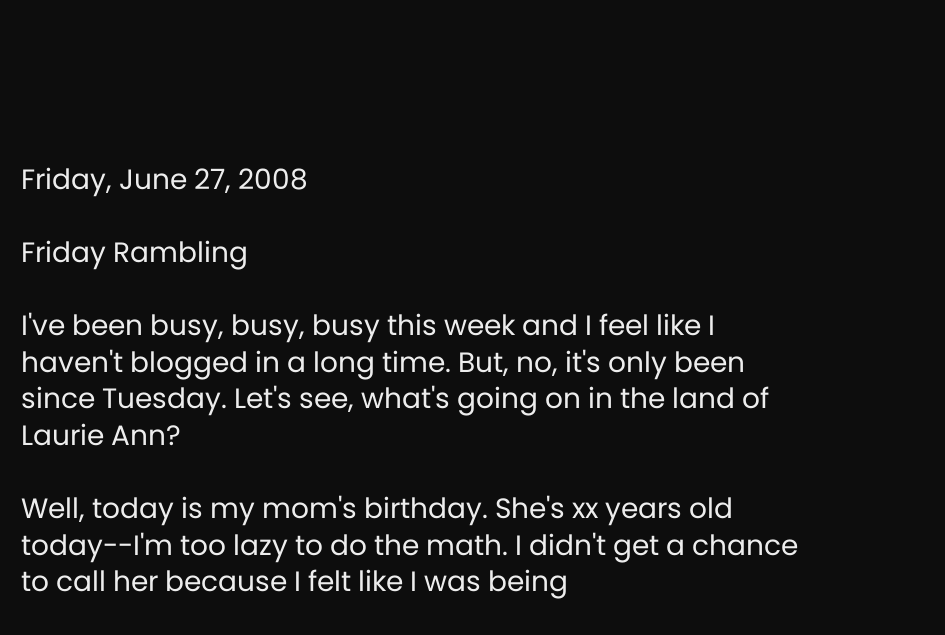Friday, June 27, 2008

Friday Rambling

I've been busy, busy, busy this week and I feel like I haven't blogged in a long time. But, no, it's only been since Tuesday. Let's see, what's going on in the land of Laurie Ann?

Well, today is my mom's birthday. She's xx years old today--I'm too lazy to do the math. I didn't get a chance to call her because I felt like I was being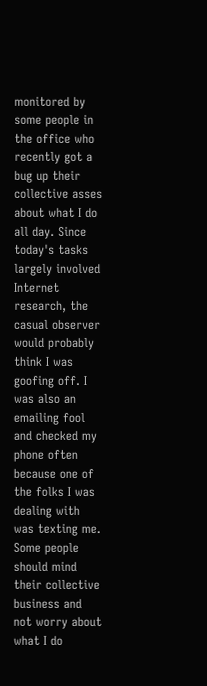monitored by some people in the office who recently got a bug up their collective asses about what I do all day. Since today's tasks largely involved Internet research, the casual observer would probably think I was goofing off. I was also an emailing fool and checked my phone often because one of the folks I was dealing with was texting me. Some people should mind their collective business and not worry about what I do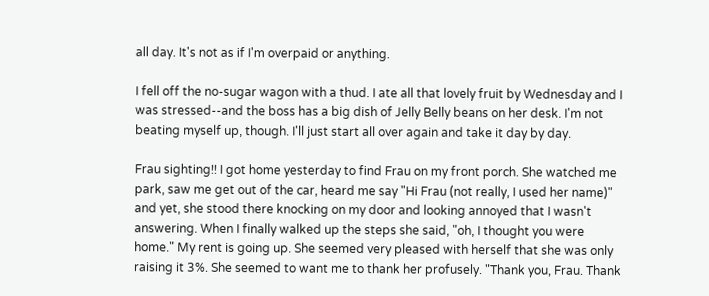all day. It's not as if I'm overpaid or anything.

I fell off the no-sugar wagon with a thud. I ate all that lovely fruit by Wednesday and I was stressed--and the boss has a big dish of Jelly Belly beans on her desk. I'm not beating myself up, though. I'll just start all over again and take it day by day.

Frau sighting!! I got home yesterday to find Frau on my front porch. She watched me park, saw me get out of the car, heard me say "Hi Frau (not really, I used her name)" and yet, she stood there knocking on my door and looking annoyed that I wasn't answering. When I finally walked up the steps she said, "oh, I thought you were home." My rent is going up. She seemed very pleased with herself that she was only raising it 3%. She seemed to want me to thank her profusely. "Thank you, Frau. Thank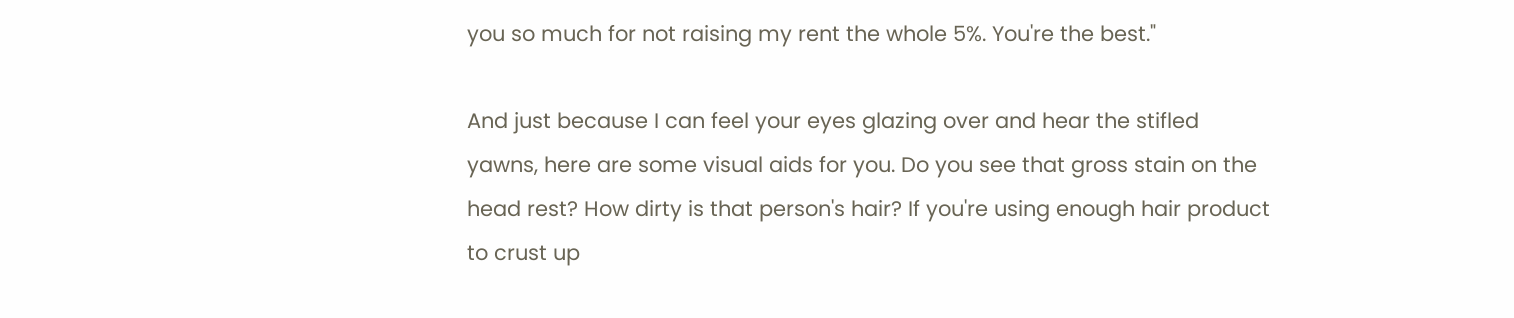you so much for not raising my rent the whole 5%. You're the best."

And just because I can feel your eyes glazing over and hear the stifled yawns, here are some visual aids for you. Do you see that gross stain on the head rest? How dirty is that person's hair? If you're using enough hair product to crust up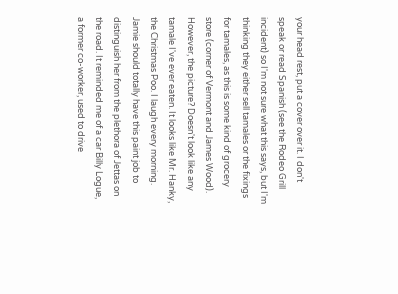your head rest, put a cover over it. I don't speak or read Spanish (see the Rodeo Grill incident) so I'm not sure what this says, but I'm thinking they either sell tamales or the fixings for tamales, as this is some kind of grocery store (corner of Vermont and James Wood). However, the picture? Doesn't look like any tamale I've ever eaten. It looks like Mr. Hanky, the Christmas Poo. I laugh every morning.
Jamie should totally have this paint job to distinguish her from the plethora of Jettas on the road. It reminded me of a car Billy Logue, a former co-worker, used to drive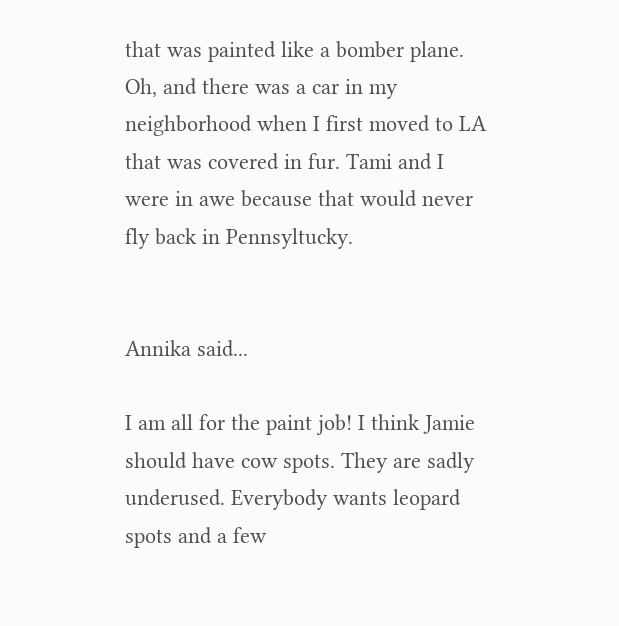that was painted like a bomber plane. Oh, and there was a car in my neighborhood when I first moved to LA that was covered in fur. Tami and I were in awe because that would never fly back in Pennsyltucky.


Annika said...

I am all for the paint job! I think Jamie should have cow spots. They are sadly underused. Everybody wants leopard spots and a few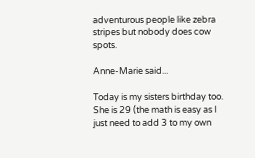adventurous people like zebra stripes but nobody does cow spots.

Anne-Marie said...

Today is my sisters birthday too. She is 29 (the math is easy as I just need to add 3 to my own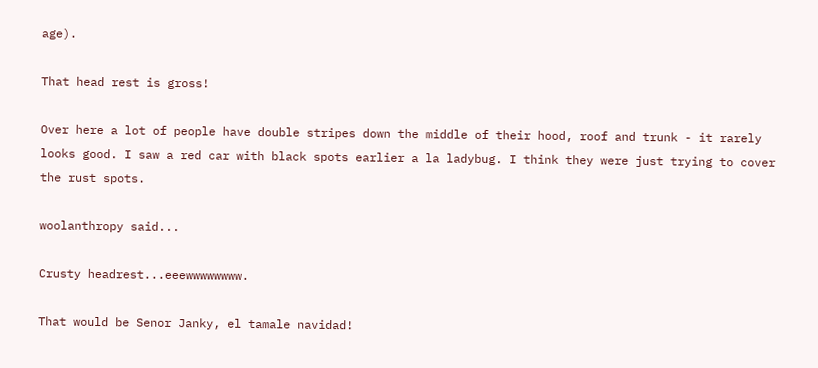age).

That head rest is gross!

Over here a lot of people have double stripes down the middle of their hood, roof and trunk - it rarely looks good. I saw a red car with black spots earlier a la ladybug. I think they were just trying to cover the rust spots.

woolanthropy said...

Crusty headrest...eeewwwwwwww.

That would be Senor Janky, el tamale navidad!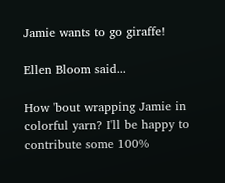Jamie wants to go giraffe!

Ellen Bloom said...

How 'bout wrapping Jamie in colorful yarn? I'll be happy to contribute some 100%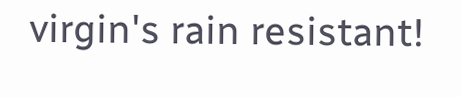virgin's rain resistant!